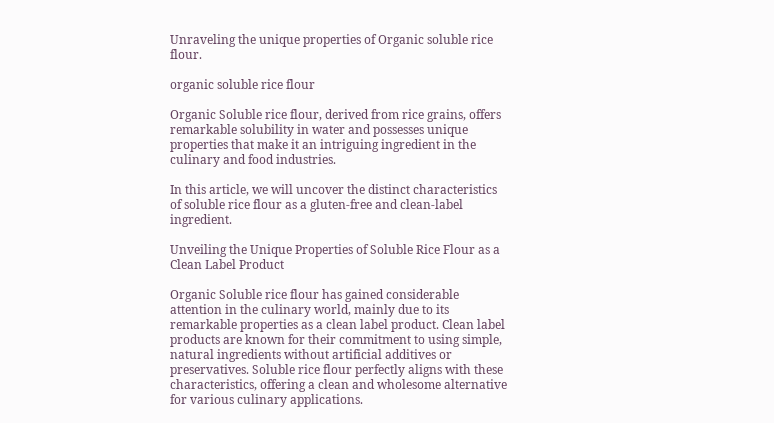Unraveling the unique properties of Organic soluble rice flour.

organic soluble rice flour

Organic Soluble rice flour, derived from rice grains, offers remarkable solubility in water and possesses unique properties that make it an intriguing ingredient in the culinary and food industries.

In this article, we will uncover the distinct characteristics of soluble rice flour as a gluten-free and clean-label ingredient.

Unveiling the Unique Properties of Soluble Rice Flour as a Clean Label Product

Organic Soluble rice flour has gained considerable attention in the culinary world, mainly due to its remarkable properties as a clean label product. Clean label products are known for their commitment to using simple, natural ingredients without artificial additives or preservatives. Soluble rice flour perfectly aligns with these characteristics, offering a clean and wholesome alternative for various culinary applications.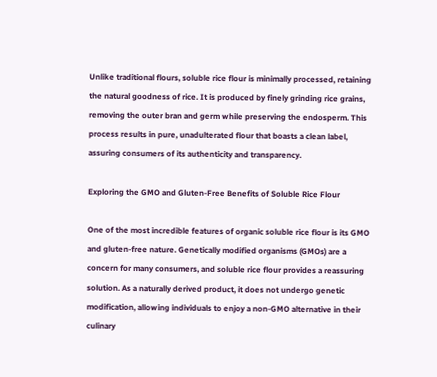Unlike traditional flours, soluble rice flour is minimally processed, retaining the natural goodness of rice. It is produced by finely grinding rice grains, removing the outer bran and germ while preserving the endosperm. This process results in pure, unadulterated flour that boasts a clean label, assuring consumers of its authenticity and transparency.

Exploring the GMO and Gluten-Free Benefits of Soluble Rice Flour

One of the most incredible features of organic soluble rice flour is its GMO and gluten-free nature. Genetically modified organisms (GMOs) are a concern for many consumers, and soluble rice flour provides a reassuring solution. As a naturally derived product, it does not undergo genetic modification, allowing individuals to enjoy a non-GMO alternative in their culinary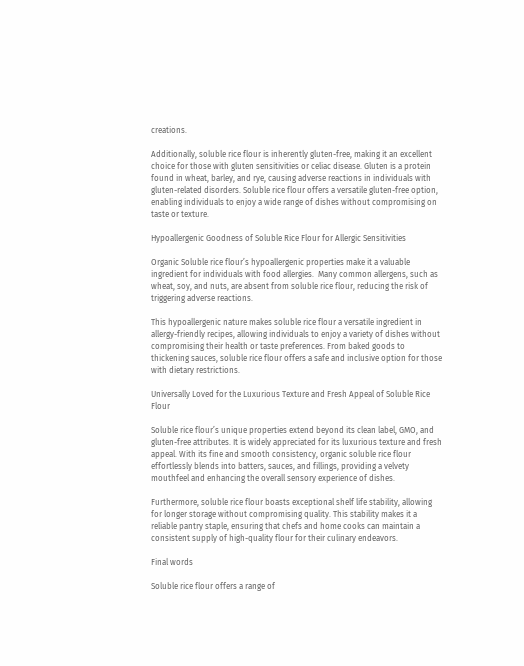creations.

Additionally, soluble rice flour is inherently gluten-free, making it an excellent choice for those with gluten sensitivities or celiac disease. Gluten is a protein found in wheat, barley, and rye, causing adverse reactions in individuals with gluten-related disorders. Soluble rice flour offers a versatile gluten-free option, enabling individuals to enjoy a wide range of dishes without compromising on taste or texture.

Hypoallergenic Goodness of Soluble Rice Flour for Allergic Sensitivities

Organic Soluble rice flour’s hypoallergenic properties make it a valuable ingredient for individuals with food allergies.  Many common allergens, such as wheat, soy, and nuts, are absent from soluble rice flour, reducing the risk of triggering adverse reactions.

This hypoallergenic nature makes soluble rice flour a versatile ingredient in allergy-friendly recipes, allowing individuals to enjoy a variety of dishes without compromising their health or taste preferences. From baked goods to thickening sauces, soluble rice flour offers a safe and inclusive option for those with dietary restrictions.

Universally Loved for the Luxurious Texture and Fresh Appeal of Soluble Rice Flour

Soluble rice flour’s unique properties extend beyond its clean label, GMO, and gluten-free attributes. It is widely appreciated for its luxurious texture and fresh appeal. With its fine and smooth consistency, organic soluble rice flour effortlessly blends into batters, sauces, and fillings, providing a velvety mouthfeel and enhancing the overall sensory experience of dishes.

Furthermore, soluble rice flour boasts exceptional shelf life stability, allowing for longer storage without compromising quality. This stability makes it a reliable pantry staple, ensuring that chefs and home cooks can maintain a consistent supply of high-quality flour for their culinary endeavors.

Final words

Soluble rice flour offers a range of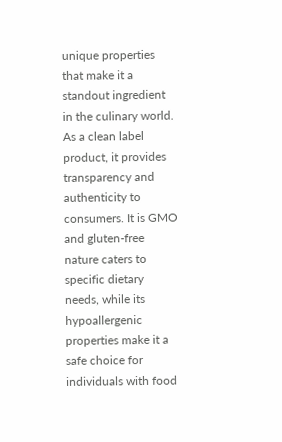unique properties that make it a standout ingredient in the culinary world. As a clean label product, it provides transparency and authenticity to consumers. It is GMO and gluten-free nature caters to specific dietary needs, while its hypoallergenic properties make it a safe choice for individuals with food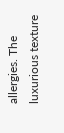allergies. The luxurious texture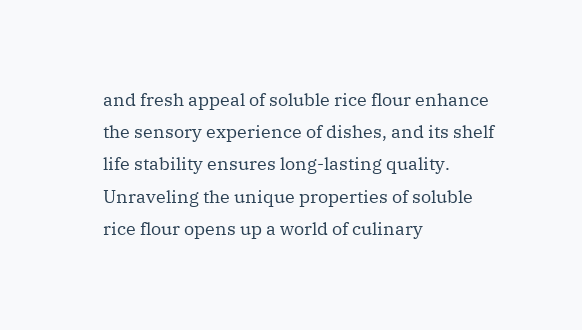and fresh appeal of soluble rice flour enhance the sensory experience of dishes, and its shelf life stability ensures long-lasting quality. Unraveling the unique properties of soluble rice flour opens up a world of culinary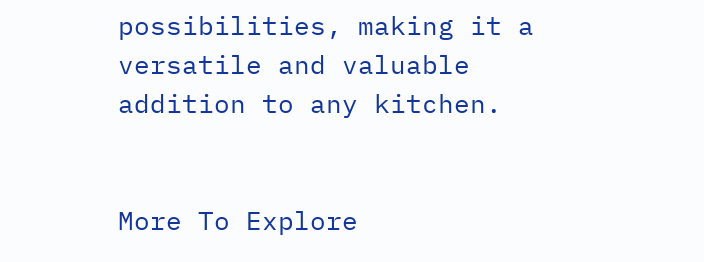possibilities, making it a versatile and valuable addition to any kitchen.


More To Explore